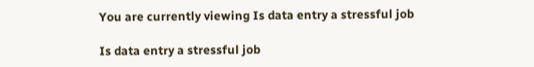You are currently viewing Is data entry a stressful job

Is data entry a stressful job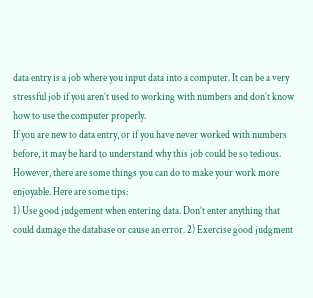data entry is a job where you input data into a computer. It can be a very stressful job if you aren’t used to working with numbers and don’t know how to use the computer properly.
If you are new to data entry, or if you have never worked with numbers before, it may be hard to understand why this job could be so tedious. However, there are some things you can do to make your work more enjoyable. Here are some tips:
1) Use good judgement when entering data. Don’t enter anything that could damage the database or cause an error. 2) Exercise good judgment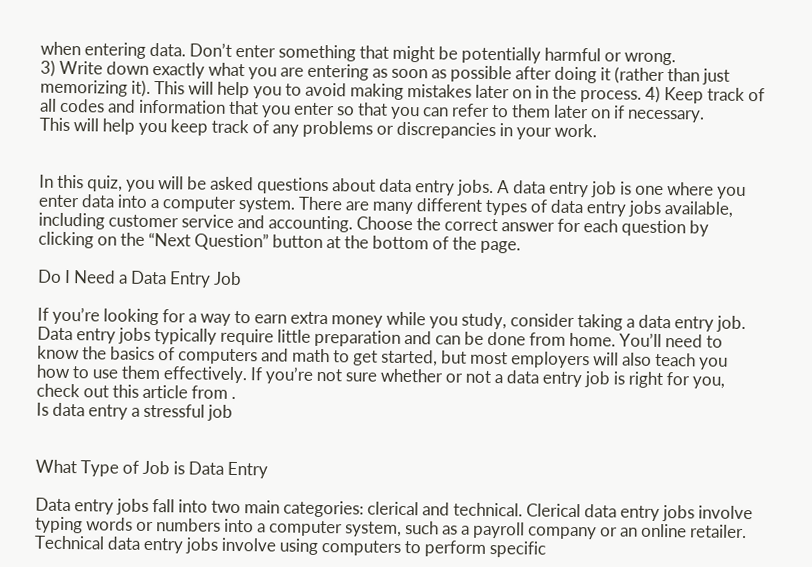when entering data. Don’t enter something that might be potentially harmful or wrong.
3) Write down exactly what you are entering as soon as possible after doing it (rather than just memorizing it). This will help you to avoid making mistakes later on in the process. 4) Keep track of all codes and information that you enter so that you can refer to them later on if necessary.
This will help you keep track of any problems or discrepancies in your work.


In this quiz, you will be asked questions about data entry jobs. A data entry job is one where you enter data into a computer system. There are many different types of data entry jobs available, including customer service and accounting. Choose the correct answer for each question by clicking on the “Next Question” button at the bottom of the page.

Do I Need a Data Entry Job

If you’re looking for a way to earn extra money while you study, consider taking a data entry job. Data entry jobs typically require little preparation and can be done from home. You’ll need to know the basics of computers and math to get started, but most employers will also teach you how to use them effectively. If you’re not sure whether or not a data entry job is right for you, check out this article from .
Is data entry a stressful job


What Type of Job is Data Entry

Data entry jobs fall into two main categories: clerical and technical. Clerical data entry jobs involve typing words or numbers into a computer system, such as a payroll company or an online retailer. Technical data entry jobs involve using computers to perform specific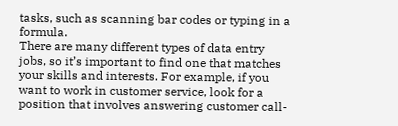tasks, such as scanning bar codes or typing in a formula.
There are many different types of data entry jobs, so it’s important to find one that matches your skills and interests. For example, if you want to work in customer service, look for a position that involves answering customer call-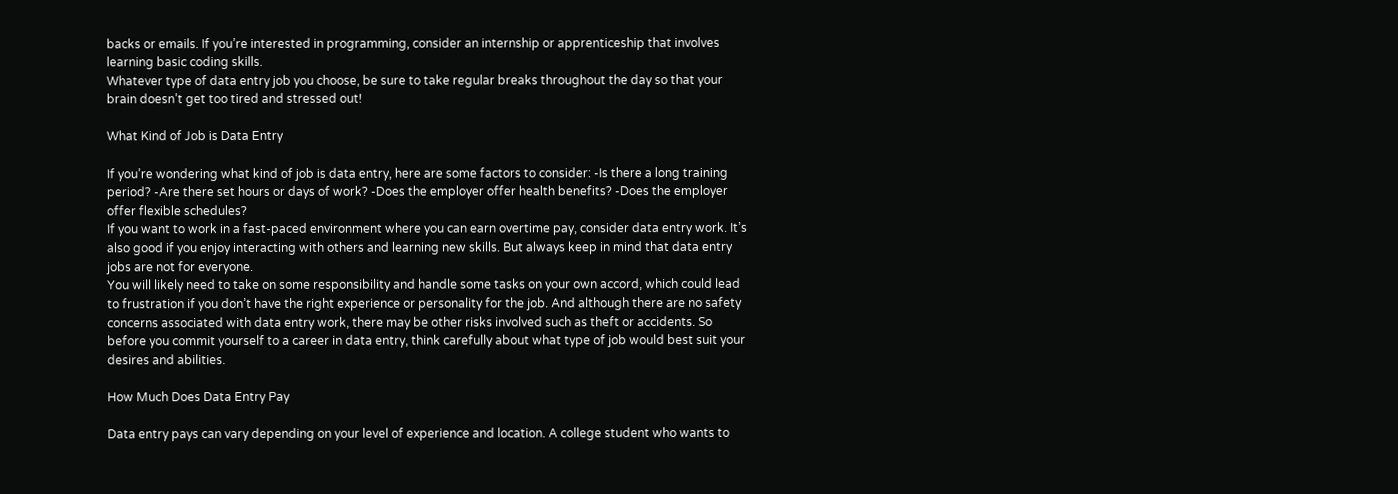backs or emails. If you’re interested in programming, consider an internship or apprenticeship that involves learning basic coding skills.
Whatever type of data entry job you choose, be sure to take regular breaks throughout the day so that your brain doesn’t get too tired and stressed out!

What Kind of Job is Data Entry

If you’re wondering what kind of job is data entry, here are some factors to consider: -Is there a long training period? -Are there set hours or days of work? -Does the employer offer health benefits? -Does the employer offer flexible schedules?
If you want to work in a fast-paced environment where you can earn overtime pay, consider data entry work. It’s also good if you enjoy interacting with others and learning new skills. But always keep in mind that data entry jobs are not for everyone.
You will likely need to take on some responsibility and handle some tasks on your own accord, which could lead to frustration if you don’t have the right experience or personality for the job. And although there are no safety concerns associated with data entry work, there may be other risks involved such as theft or accidents. So before you commit yourself to a career in data entry, think carefully about what type of job would best suit your desires and abilities.

How Much Does Data Entry Pay

Data entry pays can vary depending on your level of experience and location. A college student who wants to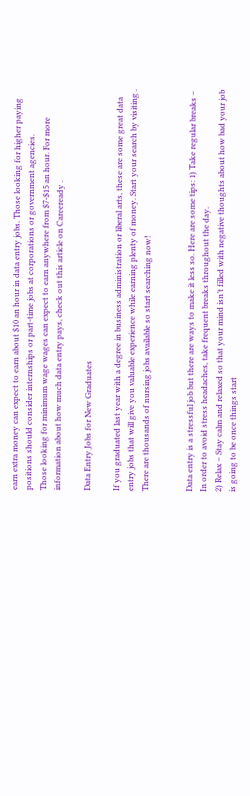earn extra money can expect to earn about $10 an hour in data entry jobs. Those looking for higher paying positions should consider internships or part-time jobs at corporations or government agencies.
Those looking for minimum wage wages can expect to earn anywhere from $7-$15 an hour. For more information about how much data entry pays, check out this article on Careeready .

Data Entry Jobs for New Graduates

If you graduated last year with a degree in business administration or liberal arts, these are some great data entry jobs that will give you valuable experience while earning plenty of money. Start your search by visiting . There are thousands of nursing jobs available so start searching now!


Data entry is a stressful job but there are ways to make it less so. Here are some tips: 1) Take regular breaks – In order to avoid stress headaches, take frequent breaks throughout the day.
2) Relax – Stay calm and relaxed so that your mind isn’t filled with negative thoughts about how bad your job is going to be once things start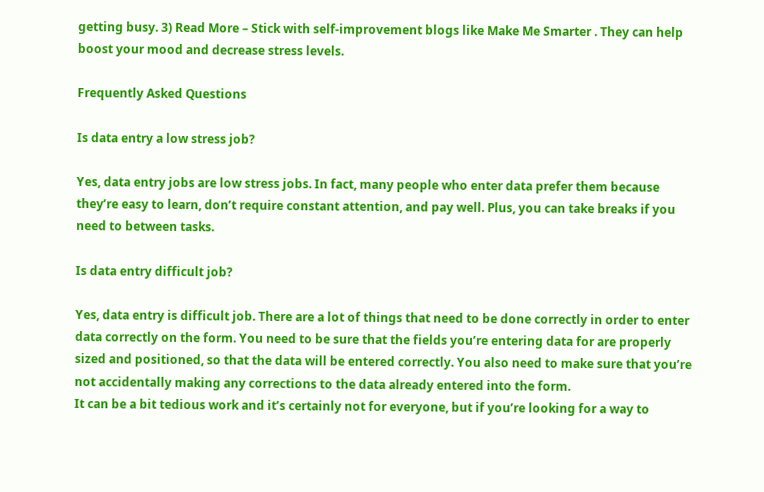getting busy. 3) Read More – Stick with self-improvement blogs like Make Me Smarter . They can help boost your mood and decrease stress levels.

Frequently Asked Questions

Is data entry a low stress job?

Yes, data entry jobs are low stress jobs. In fact, many people who enter data prefer them because they’re easy to learn, don’t require constant attention, and pay well. Plus, you can take breaks if you need to between tasks.

Is data entry difficult job?

Yes, data entry is difficult job. There are a lot of things that need to be done correctly in order to enter data correctly on the form. You need to be sure that the fields you’re entering data for are properly sized and positioned, so that the data will be entered correctly. You also need to make sure that you’re not accidentally making any corrections to the data already entered into the form.
It can be a bit tedious work and it’s certainly not for everyone, but if you’re looking for a way to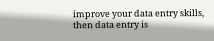improve your data entry skills, then data entry is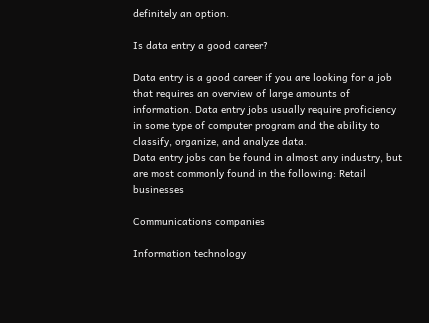definitely an option.

Is data entry a good career?

Data entry is a good career if you are looking for a job that requires an overview of large amounts of information. Data entry jobs usually require proficiency in some type of computer program and the ability to classify, organize, and analyze data.
Data entry jobs can be found in almost any industry, but are most commonly found in the following: Retail businesses

Communications companies

Information technology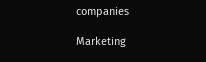companies

Marketing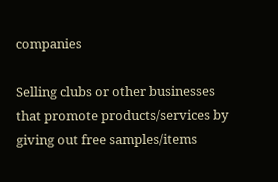companies

Selling clubs or other businesses that promote products/services by giving out free samples/items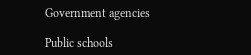Government agencies

Public schools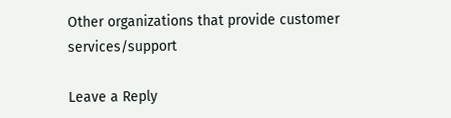Other organizations that provide customer services/support

Leave a Reply